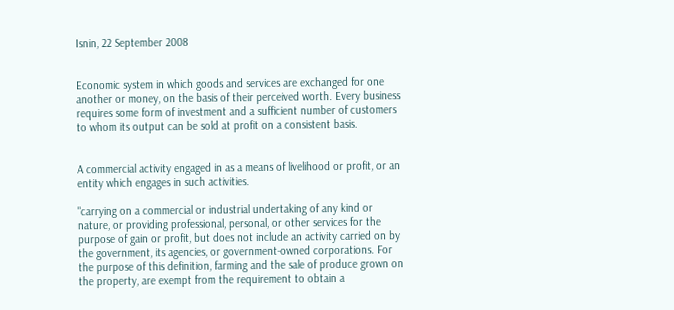Isnin, 22 September 2008


Economic system in which goods and services are exchanged for one another or money, on the basis of their perceived worth. Every business requires some form of investment and a sufficient number of customers to whom its output can be sold at profit on a consistent basis.


A commercial activity engaged in as a means of livelihood or profit, or an entity which engages in such activities.

"carrying on a commercial or industrial undertaking of any kind or nature, or providing professional, personal, or other services for the purpose of gain or profit, but does not include an activity carried on by the government, its agencies, or government-owned corporations. For the purpose of this definition, farming and the sale of produce grown on the property, are exempt from the requirement to obtain a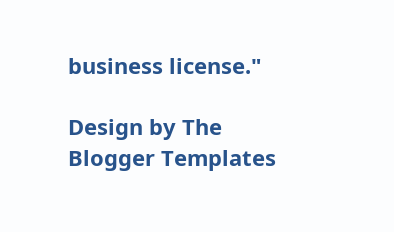business license."

Design by The Blogger Templates